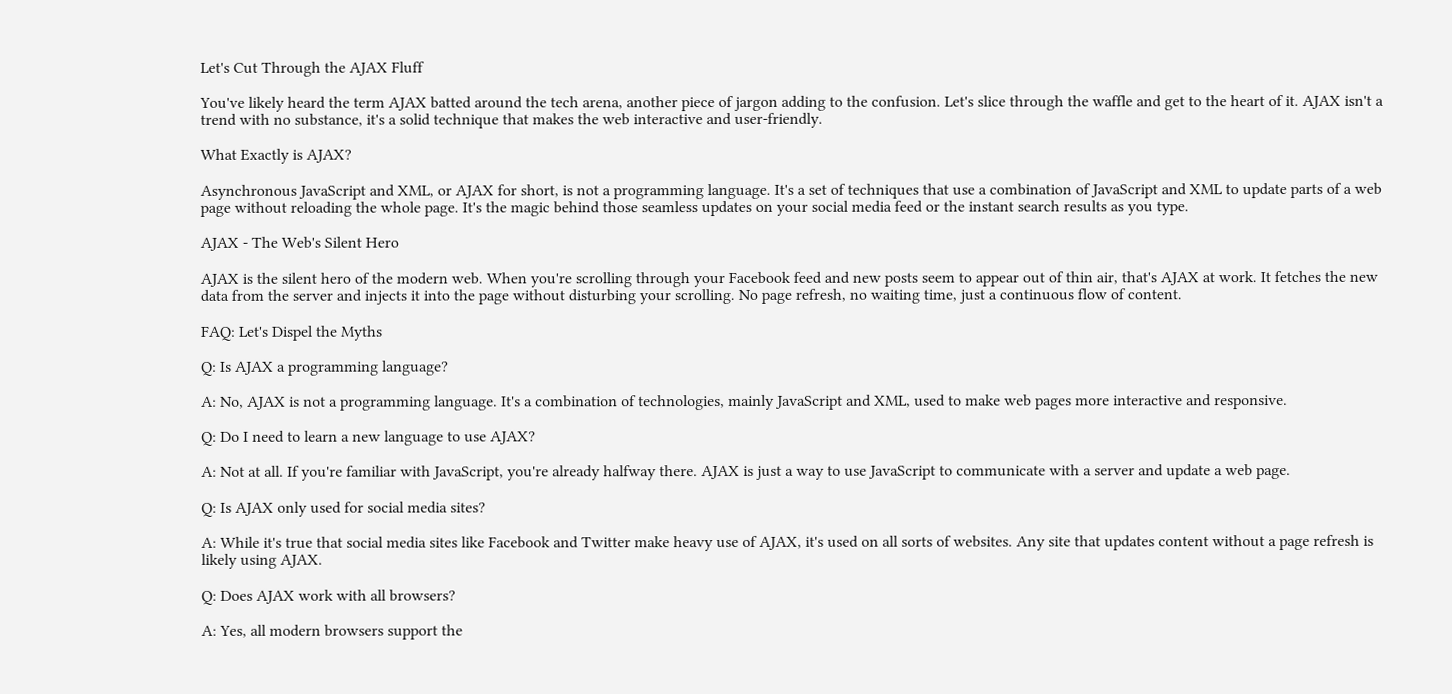Let's Cut Through the AJAX Fluff

You've likely heard the term AJAX batted around the tech arena, another piece of jargon adding to the confusion. Let's slice through the waffle and get to the heart of it. AJAX isn't a trend with no substance, it's a solid technique that makes the web interactive and user-friendly.

What Exactly is AJAX?

Asynchronous JavaScript and XML, or AJAX for short, is not a programming language. It's a set of techniques that use a combination of JavaScript and XML to update parts of a web page without reloading the whole page. It's the magic behind those seamless updates on your social media feed or the instant search results as you type.

AJAX - The Web's Silent Hero

AJAX is the silent hero of the modern web. When you're scrolling through your Facebook feed and new posts seem to appear out of thin air, that's AJAX at work. It fetches the new data from the server and injects it into the page without disturbing your scrolling. No page refresh, no waiting time, just a continuous flow of content.

FAQ: Let's Dispel the Myths

Q: Is AJAX a programming language?

A: No, AJAX is not a programming language. It's a combination of technologies, mainly JavaScript and XML, used to make web pages more interactive and responsive.

Q: Do I need to learn a new language to use AJAX?

A: Not at all. If you're familiar with JavaScript, you're already halfway there. AJAX is just a way to use JavaScript to communicate with a server and update a web page.

Q: Is AJAX only used for social media sites?

A: While it's true that social media sites like Facebook and Twitter make heavy use of AJAX, it's used on all sorts of websites. Any site that updates content without a page refresh is likely using AJAX.

Q: Does AJAX work with all browsers?

A: Yes, all modern browsers support the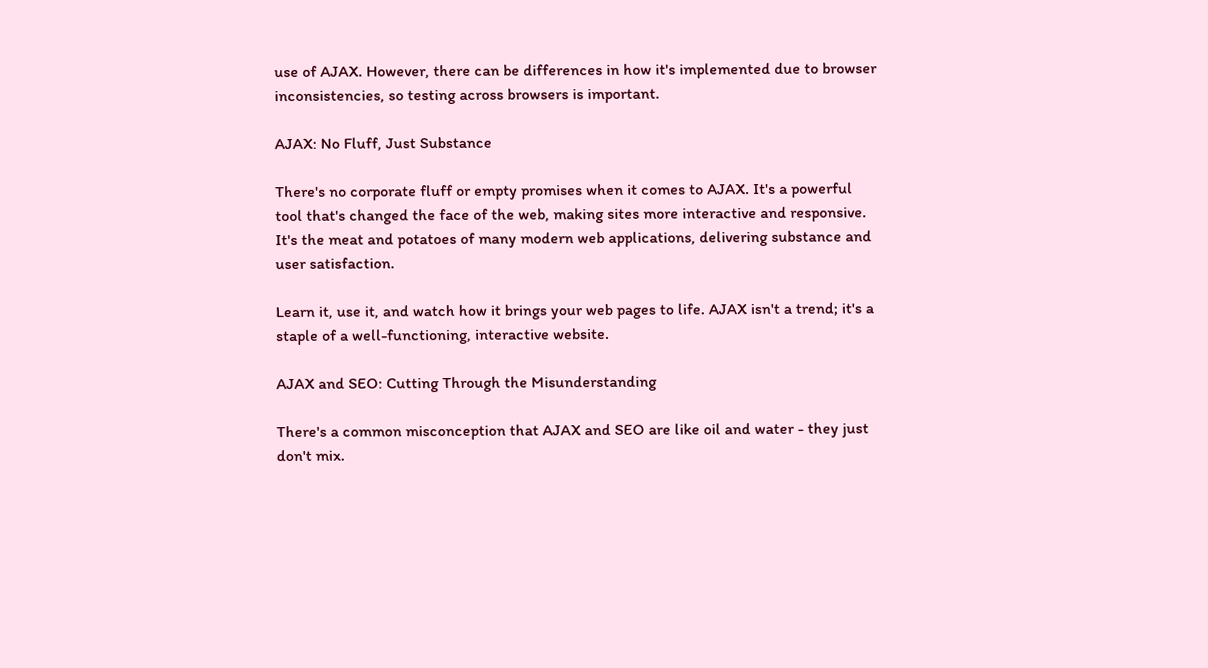use of AJAX. However, there can be differences in how it's implemented due to browser inconsistencies, so testing across browsers is important.

AJAX: No Fluff, Just Substance

There's no corporate fluff or empty promises when it comes to AJAX. It's a powerful tool that's changed the face of the web, making sites more interactive and responsive. It's the meat and potatoes of many modern web applications, delivering substance and user satisfaction.

Learn it, use it, and watch how it brings your web pages to life. AJAX isn't a trend; it's a staple of a well-functioning, interactive website.

AJAX and SEO: Cutting Through the Misunderstanding

There's a common misconception that AJAX and SEO are like oil and water - they just don't mix.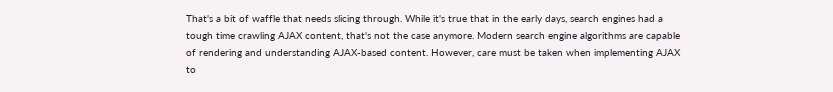That's a bit of waffle that needs slicing through. While it's true that in the early days, search engines had a tough time crawling AJAX content, that's not the case anymore. Modern search engine algorithms are capable of rendering and understanding AJAX-based content. However, care must be taken when implementing AJAX to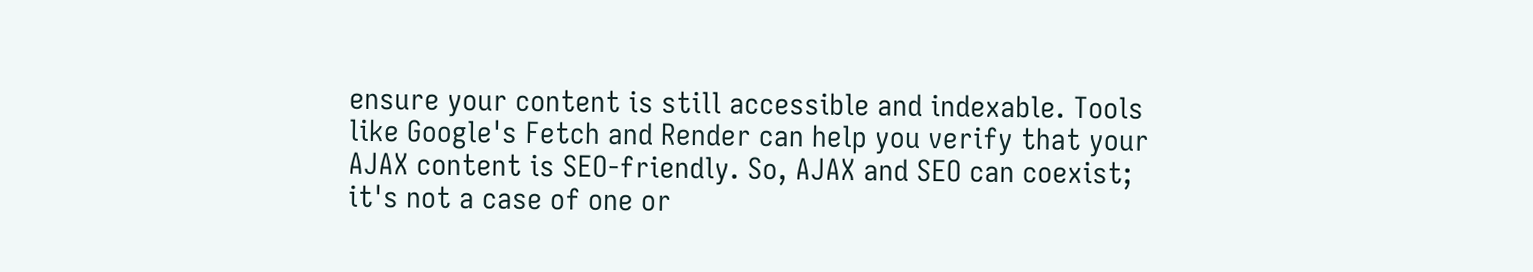ensure your content is still accessible and indexable. Tools like Google's Fetch and Render can help you verify that your AJAX content is SEO-friendly. So, AJAX and SEO can coexist; it's not a case of one or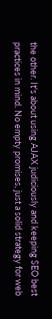the other. It's about using AJAX judiciously and keeping SEO best practices in mind. No empty promises, just a solid strategy for web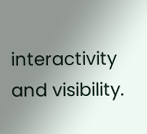interactivity and visibility.